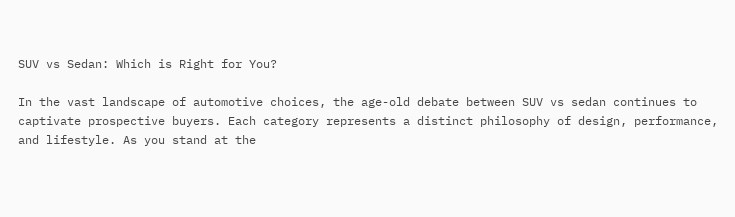SUV vs Sedan: Which is Right for You?

In the vast landscape of automotive choices, the age-old debate between SUV vs sedan continues to captivate prospective buyers. Each category represents a distinct philosophy of design, performance, and lifestyle. As you stand at the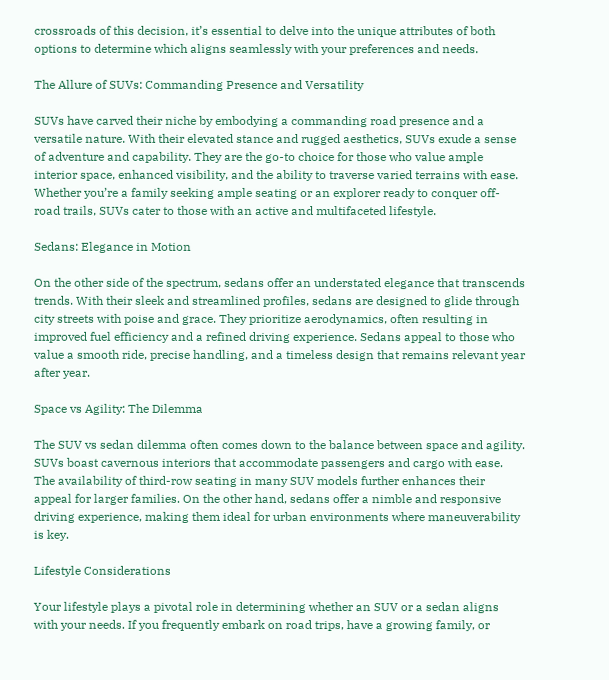crossroads of this decision, it’s essential to delve into the unique attributes of both options to determine which aligns seamlessly with your preferences and needs.

The Allure of SUVs: Commanding Presence and Versatility

SUVs have carved their niche by embodying a commanding road presence and a versatile nature. With their elevated stance and rugged aesthetics, SUVs exude a sense of adventure and capability. They are the go-to choice for those who value ample interior space, enhanced visibility, and the ability to traverse varied terrains with ease. Whether you’re a family seeking ample seating or an explorer ready to conquer off-road trails, SUVs cater to those with an active and multifaceted lifestyle.

Sedans: Elegance in Motion

On the other side of the spectrum, sedans offer an understated elegance that transcends trends. With their sleek and streamlined profiles, sedans are designed to glide through city streets with poise and grace. They prioritize aerodynamics, often resulting in improved fuel efficiency and a refined driving experience. Sedans appeal to those who value a smooth ride, precise handling, and a timeless design that remains relevant year after year.

Space vs Agility: The Dilemma

The SUV vs sedan dilemma often comes down to the balance between space and agility. SUVs boast cavernous interiors that accommodate passengers and cargo with ease. The availability of third-row seating in many SUV models further enhances their appeal for larger families. On the other hand, sedans offer a nimble and responsive driving experience, making them ideal for urban environments where maneuverability is key.

Lifestyle Considerations

Your lifestyle plays a pivotal role in determining whether an SUV or a sedan aligns with your needs. If you frequently embark on road trips, have a growing family, or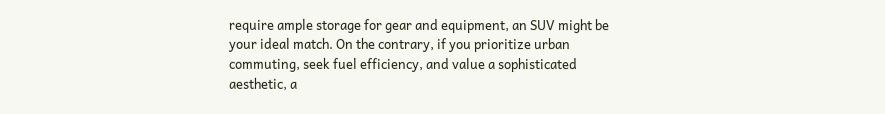require ample storage for gear and equipment, an SUV might be your ideal match. On the contrary, if you prioritize urban commuting, seek fuel efficiency, and value a sophisticated aesthetic, a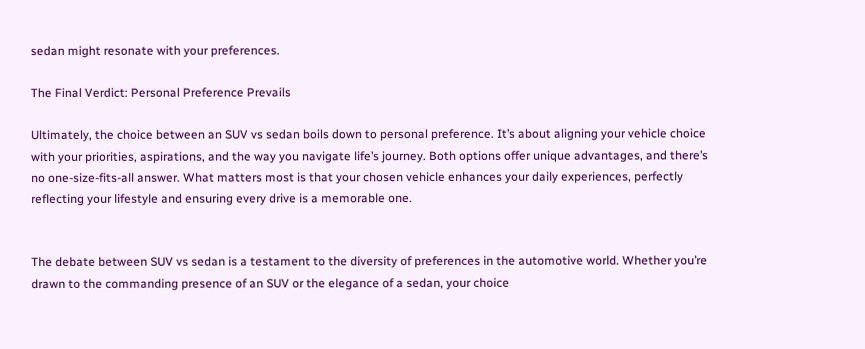sedan might resonate with your preferences.

The Final Verdict: Personal Preference Prevails

Ultimately, the choice between an SUV vs sedan boils down to personal preference. It’s about aligning your vehicle choice with your priorities, aspirations, and the way you navigate life’s journey. Both options offer unique advantages, and there’s no one-size-fits-all answer. What matters most is that your chosen vehicle enhances your daily experiences, perfectly reflecting your lifestyle and ensuring every drive is a memorable one.


The debate between SUV vs sedan is a testament to the diversity of preferences in the automotive world. Whether you’re drawn to the commanding presence of an SUV or the elegance of a sedan, your choice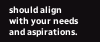should align with your needs and aspirations.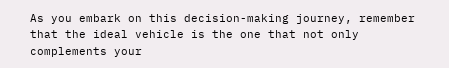As you embark on this decision-making journey, remember that the ideal vehicle is the one that not only complements your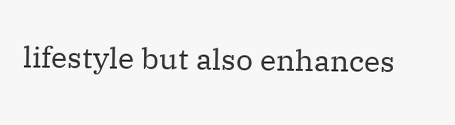lifestyle but also enhances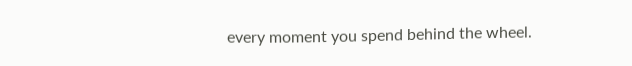every moment you spend behind the wheel.